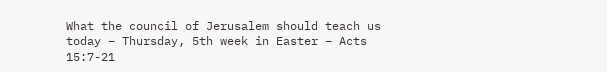What the council of Jerusalem should teach us today – Thursday, 5th week in Easter – Acts 15:7-21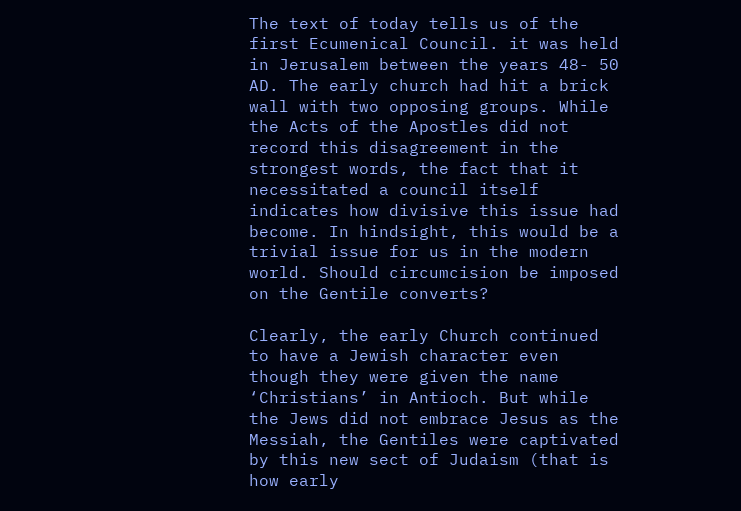The text of today tells us of the first Ecumenical Council. it was held in Jerusalem between the years 48- 50 AD. The early church had hit a brick wall with two opposing groups. While the Acts of the Apostles did not record this disagreement in the strongest words, the fact that it necessitated a council itself indicates how divisive this issue had become. In hindsight, this would be a trivial issue for us in the modern world. Should circumcision be imposed on the Gentile converts?

Clearly, the early Church continued to have a Jewish character even though they were given the name ‘Christians’ in Antioch. But while the Jews did not embrace Jesus as the Messiah, the Gentiles were captivated by this new sect of Judaism (that is how early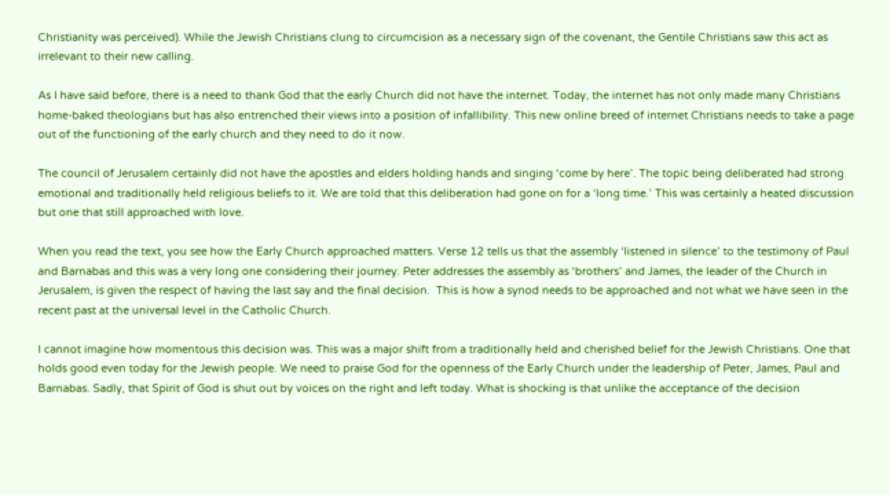Christianity was perceived). While the Jewish Christians clung to circumcision as a necessary sign of the covenant, the Gentile Christians saw this act as irrelevant to their new calling.

As I have said before, there is a need to thank God that the early Church did not have the internet. Today, the internet has not only made many Christians home-baked theologians but has also entrenched their views into a position of infallibility. This new online breed of internet Christians needs to take a page out of the functioning of the early church and they need to do it now.

The council of Jerusalem certainly did not have the apostles and elders holding hands and singing ‘come by here’. The topic being deliberated had strong emotional and traditionally held religious beliefs to it. We are told that this deliberation had gone on for a ‘long time.’ This was certainly a heated discussion but one that still approached with love.

When you read the text, you see how the Early Church approached matters. Verse 12 tells us that the assembly ‘listened in silence’ to the testimony of Paul and Barnabas and this was a very long one considering their journey. Peter addresses the assembly as ‘brothers’ and James, the leader of the Church in Jerusalem, is given the respect of having the last say and the final decision.  This is how a synod needs to be approached and not what we have seen in the recent past at the universal level in the Catholic Church.

I cannot imagine how momentous this decision was. This was a major shift from a traditionally held and cherished belief for the Jewish Christians. One that holds good even today for the Jewish people. We need to praise God for the openness of the Early Church under the leadership of Peter, James, Paul and Barnabas. Sadly, that Spirit of God is shut out by voices on the right and left today. What is shocking is that unlike the acceptance of the decision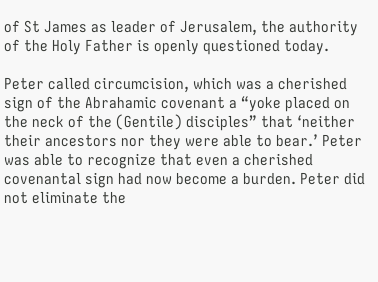of St James as leader of Jerusalem, the authority of the Holy Father is openly questioned today.

Peter called circumcision, which was a cherished sign of the Abrahamic covenant a “yoke placed on the neck of the (Gentile) disciples” that ‘neither their ancestors nor they were able to bear.’ Peter was able to recognize that even a cherished covenantal sign had now become a burden. Peter did not eliminate the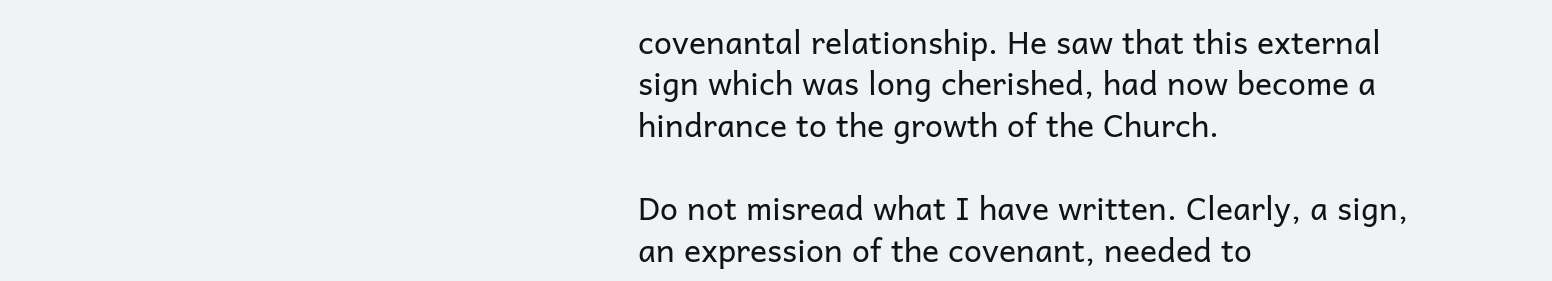covenantal relationship. He saw that this external sign which was long cherished, had now become a hindrance to the growth of the Church.

Do not misread what I have written. Clearly, a sign, an expression of the covenant, needed to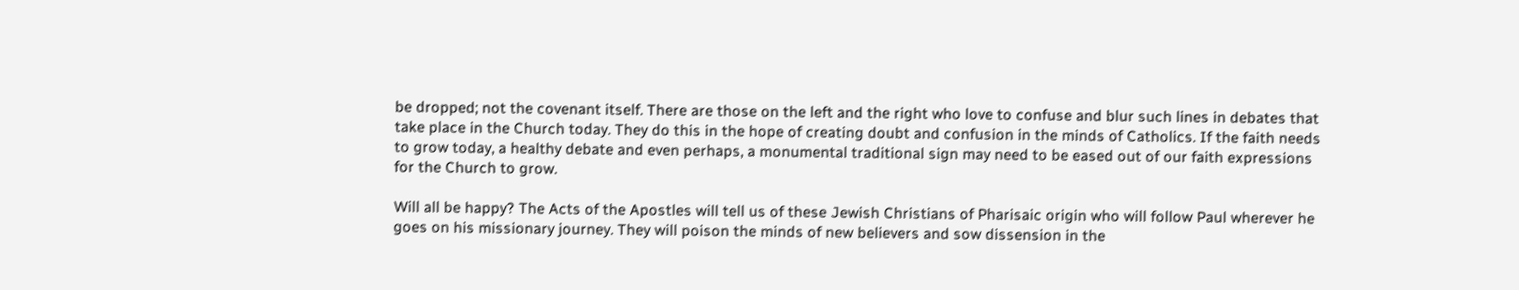be dropped; not the covenant itself. There are those on the left and the right who love to confuse and blur such lines in debates that take place in the Church today. They do this in the hope of creating doubt and confusion in the minds of Catholics. If the faith needs to grow today, a healthy debate and even perhaps, a monumental traditional sign may need to be eased out of our faith expressions for the Church to grow.

Will all be happy? The Acts of the Apostles will tell us of these Jewish Christians of Pharisaic origin who will follow Paul wherever he goes on his missionary journey. They will poison the minds of new believers and sow dissension in the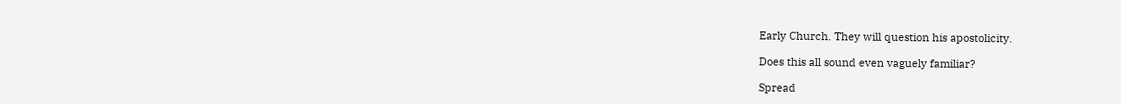Early Church. They will question his apostolicity.

Does this all sound even vaguely familiar?

Spread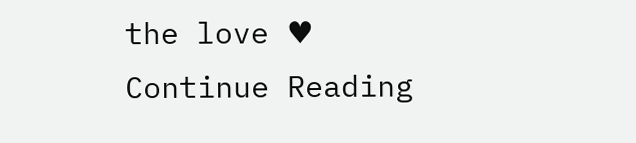the love ♥
Continue Reading